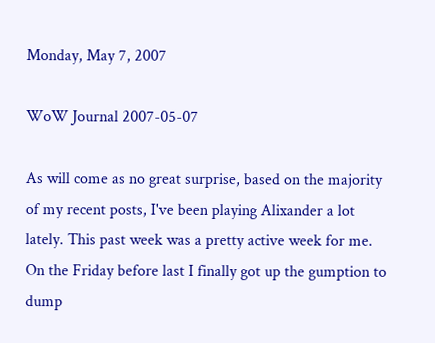Monday, May 7, 2007

WoW Journal 2007-05-07

As will come as no great surprise, based on the majority of my recent posts, I've been playing Alixander a lot lately. This past week was a pretty active week for me. On the Friday before last I finally got up the gumption to dump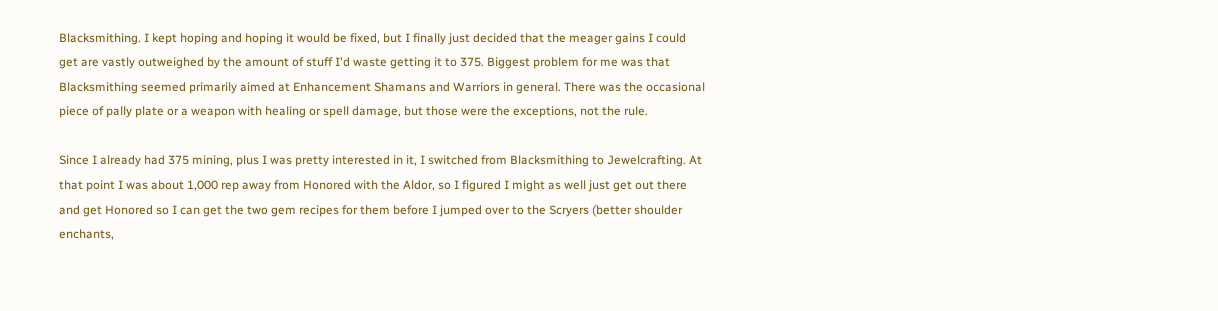Blacksmithing. I kept hoping and hoping it would be fixed, but I finally just decided that the meager gains I could get are vastly outweighed by the amount of stuff I'd waste getting it to 375. Biggest problem for me was that Blacksmithing seemed primarily aimed at Enhancement Shamans and Warriors in general. There was the occasional piece of pally plate or a weapon with healing or spell damage, but those were the exceptions, not the rule.

Since I already had 375 mining, plus I was pretty interested in it, I switched from Blacksmithing to Jewelcrafting. At that point I was about 1,000 rep away from Honored with the Aldor, so I figured I might as well just get out there and get Honored so I can get the two gem recipes for them before I jumped over to the Scryers (better shoulder enchants,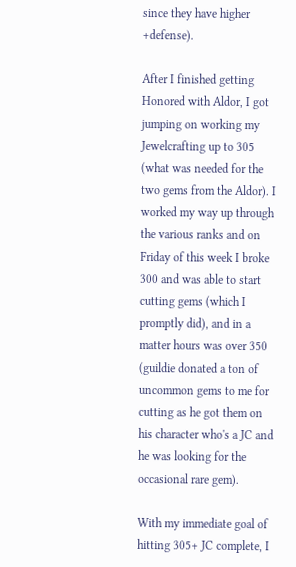since they have higher +defense).

After I finished getting Honored with Aldor, I got jumping on working my Jewelcrafting up to 305 (what was needed for the two gems from the Aldor). I worked my way up through the various ranks and on Friday of this week I broke 300 and was able to start cutting gems (which I promptly did), and in a matter hours was over 350 (guildie donated a ton of uncommon gems to me for cutting as he got them on his character who's a JC and he was looking for the occasional rare gem).

With my immediate goal of hitting 305+ JC complete, I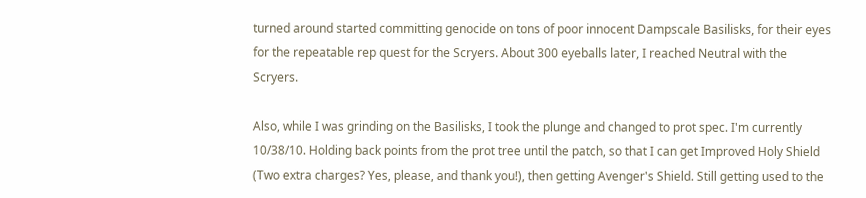turned around started committing genocide on tons of poor innocent Dampscale Basilisks, for their eyes for the repeatable rep quest for the Scryers. About 300 eyeballs later, I reached Neutral with the Scryers.

Also, while I was grinding on the Basilisks, I took the plunge and changed to prot spec. I'm currently 10/38/10. Holding back points from the prot tree until the patch, so that I can get Improved Holy Shield (Two extra charges? Yes, please, and thank you!), then getting Avenger's Shield. Still getting used to the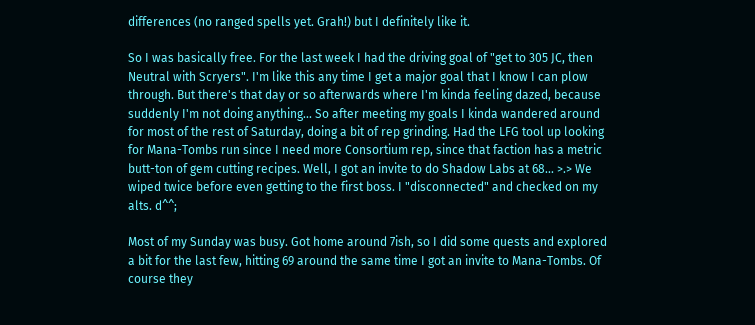differences (no ranged spells yet. Grah!) but I definitely like it.

So I was basically free. For the last week I had the driving goal of "get to 305 JC, then Neutral with Scryers". I'm like this any time I get a major goal that I know I can plow through. But there's that day or so afterwards where I'm kinda feeling dazed, because suddenly I'm not doing anything... So after meeting my goals I kinda wandered around for most of the rest of Saturday, doing a bit of rep grinding. Had the LFG tool up looking for Mana-Tombs run since I need more Consortium rep, since that faction has a metric butt-ton of gem cutting recipes. Well, I got an invite to do Shadow Labs at 68... >.> We wiped twice before even getting to the first boss. I "disconnected" and checked on my alts. d^^;

Most of my Sunday was busy. Got home around 7ish, so I did some quests and explored a bit for the last few, hitting 69 around the same time I got an invite to Mana-Tombs. Of course they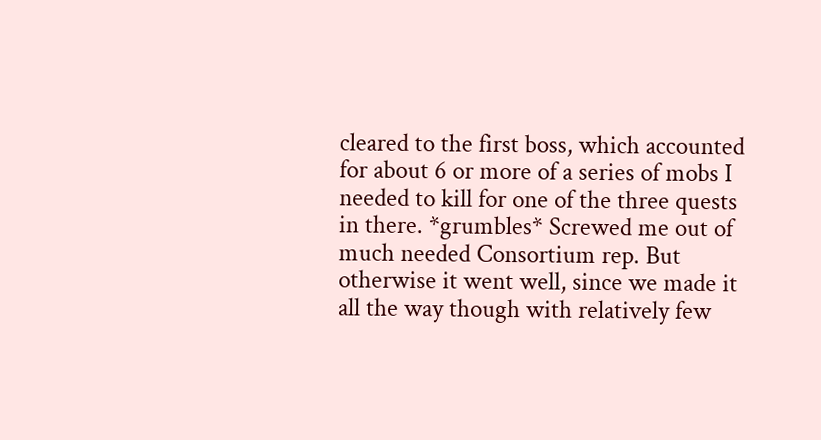cleared to the first boss, which accounted for about 6 or more of a series of mobs I needed to kill for one of the three quests in there. *grumbles* Screwed me out of much needed Consortium rep. But otherwise it went well, since we made it all the way though with relatively few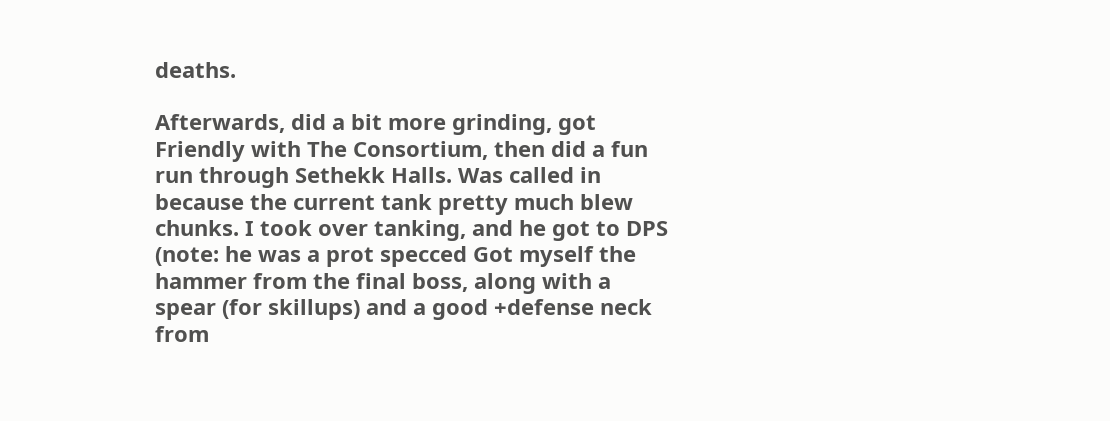deaths.

Afterwards, did a bit more grinding, got Friendly with The Consortium, then did a fun run through Sethekk Halls. Was called in because the current tank pretty much blew chunks. I took over tanking, and he got to DPS (note: he was a prot specced Got myself the hammer from the final boss, along with a spear (for skillups) and a good +defense neck from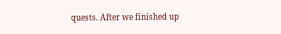quests. After we finished up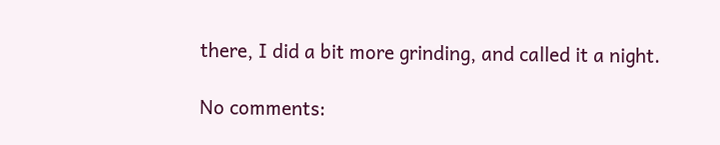there, I did a bit more grinding, and called it a night.

No comments: